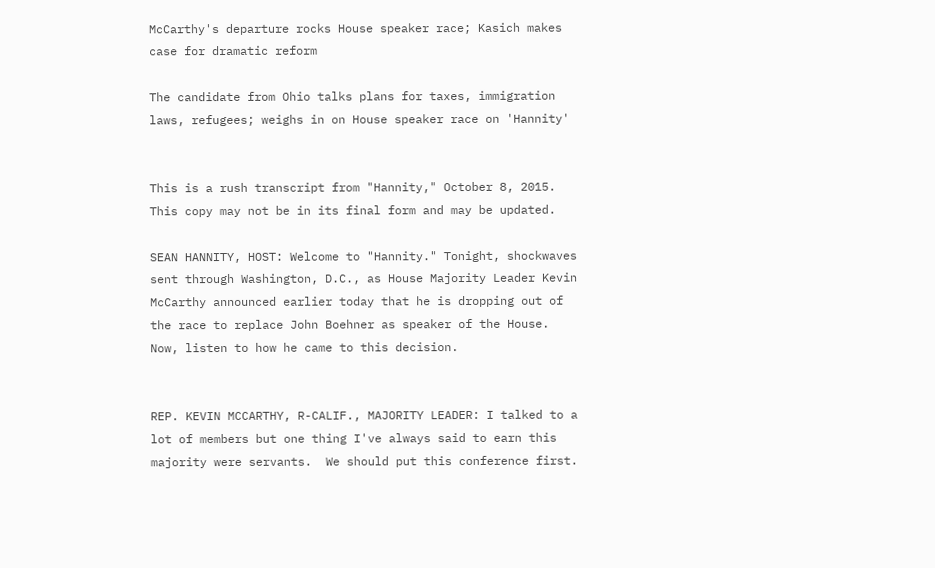McCarthy's departure rocks House speaker race; Kasich makes case for dramatic reform

The candidate from Ohio talks plans for taxes, immigration laws, refugees; weighs in on House speaker race on 'Hannity'


This is a rush transcript from "Hannity," October 8, 2015. This copy may not be in its final form and may be updated.

SEAN HANNITY, HOST: Welcome to "Hannity." Tonight, shockwaves sent through Washington, D.C., as House Majority Leader Kevin McCarthy announced earlier today that he is dropping out of the race to replace John Boehner as speaker of the House. Now, listen to how he came to this decision.


REP. KEVIN MCCARTHY, R-CALIF., MAJORITY LEADER: I talked to a lot of members but one thing I've always said to earn this majority were servants.  We should put this conference first.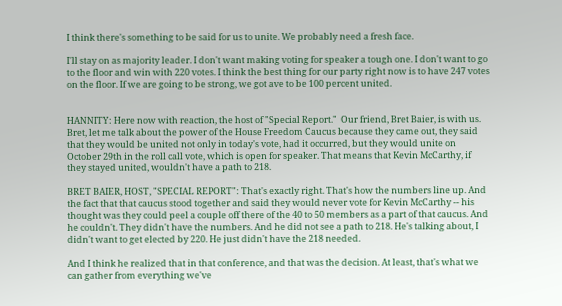I think there's something to be said for us to unite. We probably need a fresh face.

I'll stay on as majority leader. I don't want making voting for speaker a tough one. I don't want to go to the floor and win with 220 votes. I think the best thing for our party right now is to have 247 votes on the floor. If we are going to be strong, we got ave to be 100 percent united.


HANNITY: Here now with reaction, the host of "Special Report."  Our friend, Bret Baier, is with us. Bret, let me talk about the power of the House Freedom Caucus because they came out, they said that they would be united not only in today's vote, had it occurred, but they would unite on October 29th in the roll call vote, which is open for speaker. That means that Kevin McCarthy, if they stayed united, wouldn't have a path to 218.

BRET BAIER, HOST, "SPECIAL REPORT": That's exactly right. That's how the numbers line up. And the fact that that caucus stood together and said they would never vote for Kevin McCarthy -- his thought was they could peel a couple off there of the 40 to 50 members as a part of that caucus. And he couldn't. They didn't have the numbers. And he did not see a path to 218. He's talking about, I didn't want to get elected by 220. He just didn't have the 218 needed.

And I think he realized that in that conference, and that was the decision. At least, that's what we can gather from everything we've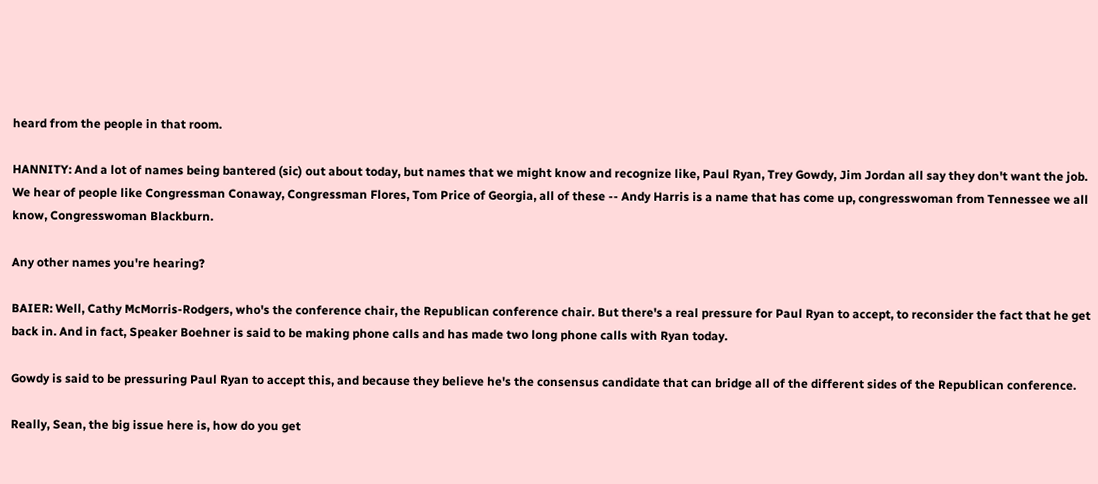heard from the people in that room.

HANNITY: And a lot of names being bantered (sic) out about today, but names that we might know and recognize like, Paul Ryan, Trey Gowdy, Jim Jordan all say they don't want the job. We hear of people like Congressman Conaway, Congressman Flores, Tom Price of Georgia, all of these -- Andy Harris is a name that has come up, congresswoman from Tennessee we all know, Congresswoman Blackburn.

Any other names you're hearing?

BAIER: Well, Cathy McMorris-Rodgers, who's the conference chair, the Republican conference chair. But there's a real pressure for Paul Ryan to accept, to reconsider the fact that he get back in. And in fact, Speaker Boehner is said to be making phone calls and has made two long phone calls with Ryan today.

Gowdy is said to be pressuring Paul Ryan to accept this, and because they believe he's the consensus candidate that can bridge all of the different sides of the Republican conference.

Really, Sean, the big issue here is, how do you get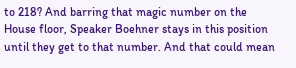to 218? And barring that magic number on the House floor, Speaker Boehner stays in this position until they get to that number. And that could mean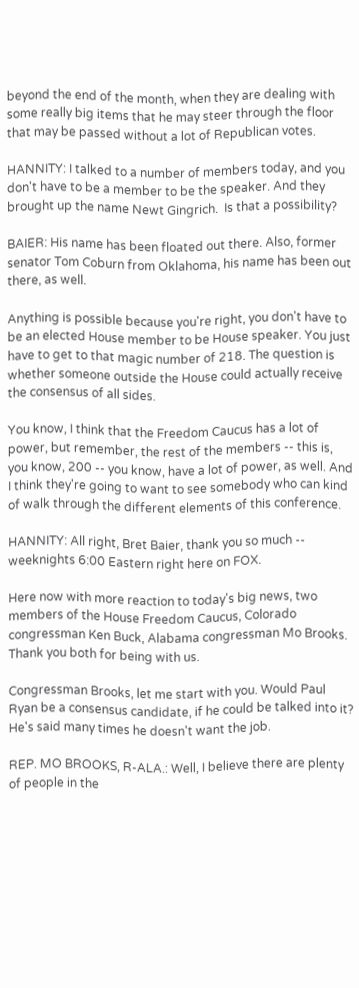beyond the end of the month, when they are dealing with some really big items that he may steer through the floor that may be passed without a lot of Republican votes.

HANNITY: I talked to a number of members today, and you don't have to be a member to be the speaker. And they brought up the name Newt Gingrich.  Is that a possibility?

BAIER: His name has been floated out there. Also, former senator Tom Coburn from Oklahoma, his name has been out there, as well.

Anything is possible because you're right, you don't have to be an elected House member to be House speaker. You just have to get to that magic number of 218. The question is whether someone outside the House could actually receive the consensus of all sides.

You know, I think that the Freedom Caucus has a lot of power, but remember, the rest of the members -- this is, you know, 200 -- you know, have a lot of power, as well. And I think they're going to want to see somebody who can kind of walk through the different elements of this conference.

HANNITY: All right, Bret Baier, thank you so much -- weeknights 6:00 Eastern right here on FOX.

Here now with more reaction to today's big news, two members of the House Freedom Caucus, Colorado congressman Ken Buck, Alabama congressman Mo Brooks. Thank you both for being with us.

Congressman Brooks, let me start with you. Would Paul Ryan be a consensus candidate, if he could be talked into it? He's said many times he doesn't want the job.

REP. MO BROOKS, R-ALA.: Well, I believe there are plenty of people in the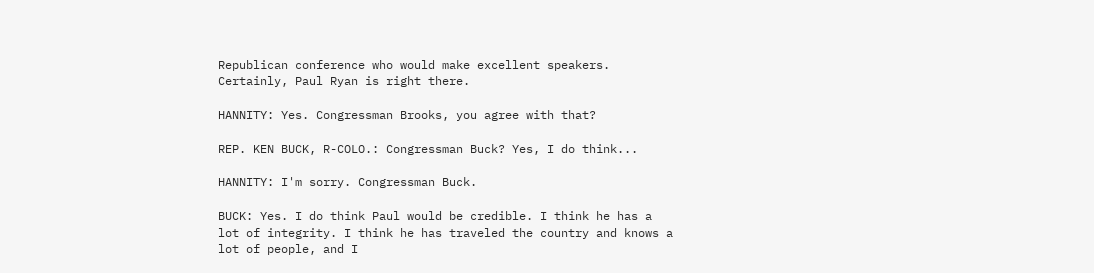Republican conference who would make excellent speakers.  Certainly, Paul Ryan is right there.

HANNITY: Yes. Congressman Brooks, you agree with that?

REP. KEN BUCK, R-COLO.: Congressman Buck? Yes, I do think...

HANNITY: I'm sorry. Congressman Buck.

BUCK: Yes. I do think Paul would be credible. I think he has a lot of integrity. I think he has traveled the country and knows a lot of people, and I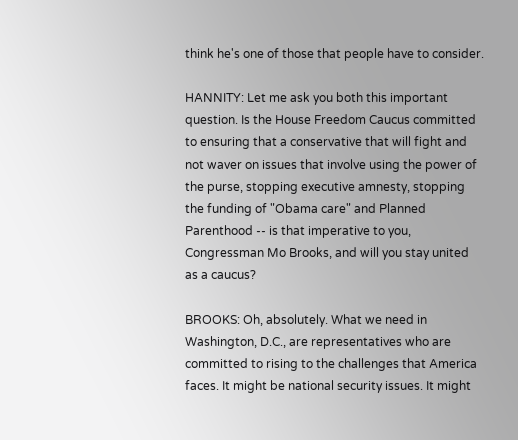think he's one of those that people have to consider.

HANNITY: Let me ask you both this important question. Is the House Freedom Caucus committed to ensuring that a conservative that will fight and not waver on issues that involve using the power of the purse, stopping executive amnesty, stopping the funding of "Obama care" and Planned Parenthood -- is that imperative to you, Congressman Mo Brooks, and will you stay united as a caucus?

BROOKS: Oh, absolutely. What we need in Washington, D.C., are representatives who are committed to rising to the challenges that America faces. It might be national security issues. It might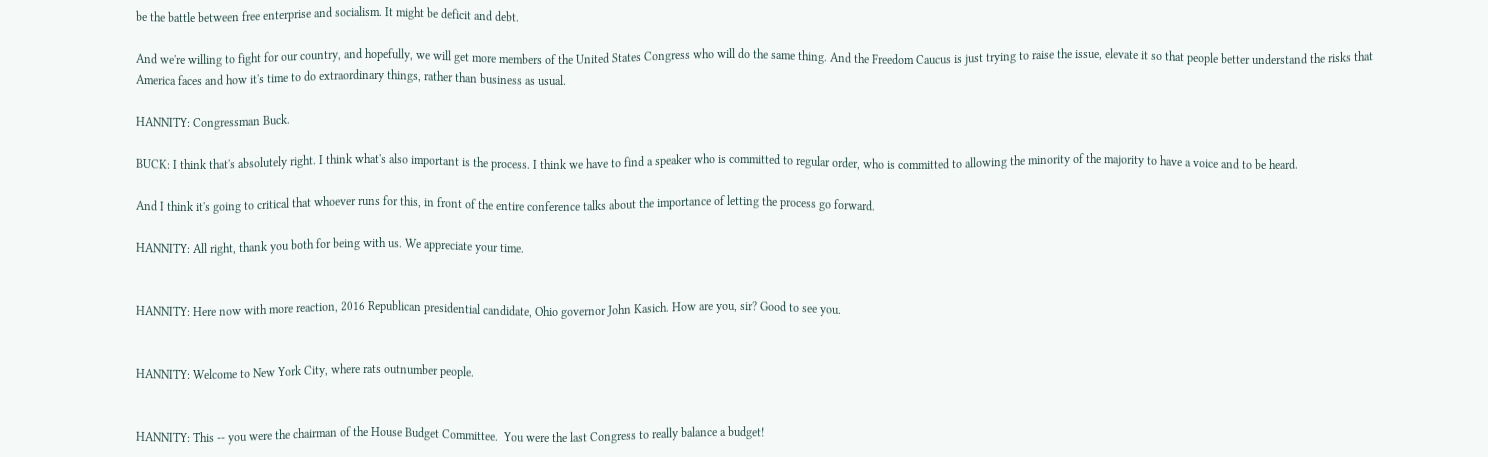be the battle between free enterprise and socialism. It might be deficit and debt.

And we're willing to fight for our country, and hopefully, we will get more members of the United States Congress who will do the same thing. And the Freedom Caucus is just trying to raise the issue, elevate it so that people better understand the risks that America faces and how it's time to do extraordinary things, rather than business as usual.

HANNITY: Congressman Buck.

BUCK: I think that's absolutely right. I think what's also important is the process. I think we have to find a speaker who is committed to regular order, who is committed to allowing the minority of the majority to have a voice and to be heard.

And I think it's going to critical that whoever runs for this, in front of the entire conference talks about the importance of letting the process go forward.

HANNITY: All right, thank you both for being with us. We appreciate your time.


HANNITY: Here now with more reaction, 2016 Republican presidential candidate, Ohio governor John Kasich. How are you, sir? Good to see you.


HANNITY: Welcome to New York City, where rats outnumber people.


HANNITY: This -- you were the chairman of the House Budget Committee.  You were the last Congress to really balance a budget!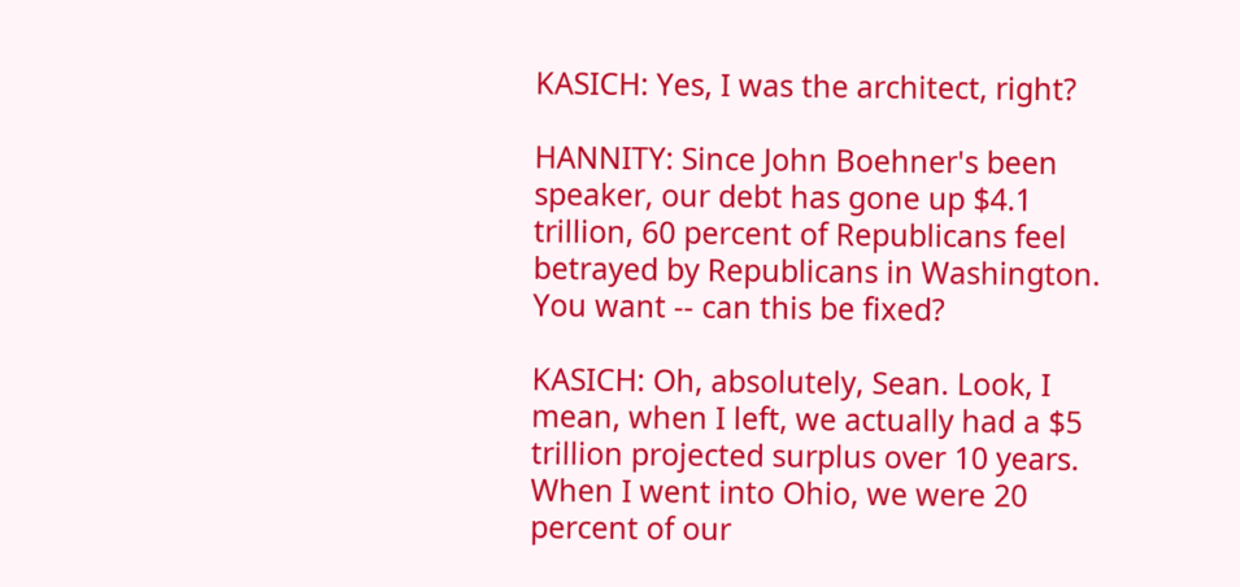KASICH: Yes, I was the architect, right?

HANNITY: Since John Boehner's been speaker, our debt has gone up $4.1 trillion, 60 percent of Republicans feel betrayed by Republicans in Washington. You want -- can this be fixed?

KASICH: Oh, absolutely, Sean. Look, I mean, when I left, we actually had a $5 trillion projected surplus over 10 years. When I went into Ohio, we were 20 percent of our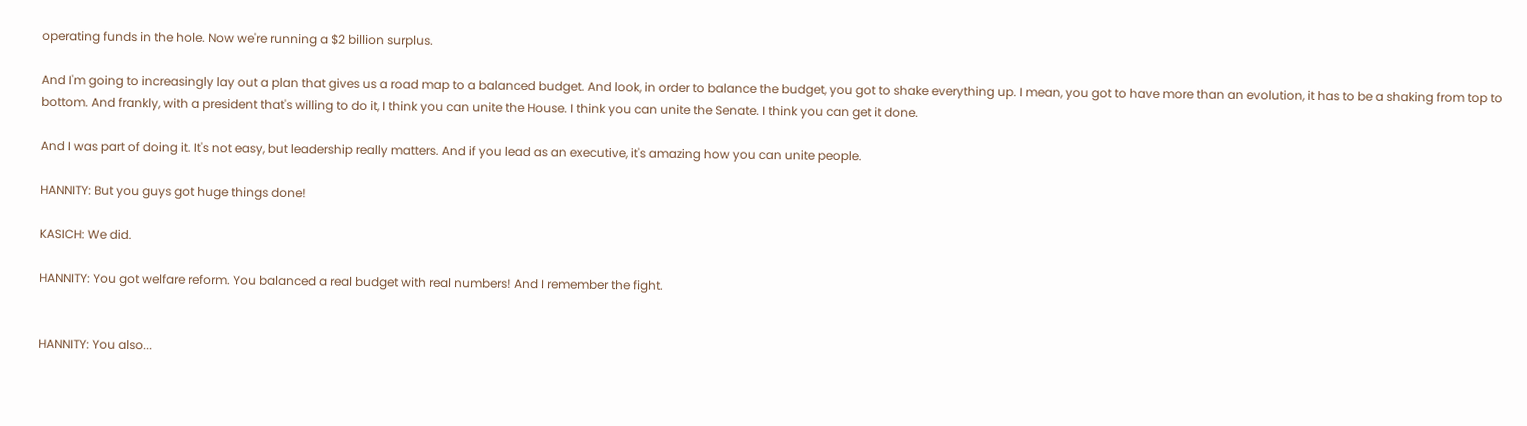operating funds in the hole. Now we're running a $2 billion surplus.

And I'm going to increasingly lay out a plan that gives us a road map to a balanced budget. And look, in order to balance the budget, you got to shake everything up. I mean, you got to have more than an evolution, it has to be a shaking from top to bottom. And frankly, with a president that's willing to do it, I think you can unite the House. I think you can unite the Senate. I think you can get it done.

And I was part of doing it. It's not easy, but leadership really matters. And if you lead as an executive, it's amazing how you can unite people.

HANNITY: But you guys got huge things done!

KASICH: We did.

HANNITY: You got welfare reform. You balanced a real budget with real numbers! And I remember the fight.


HANNITY: You also...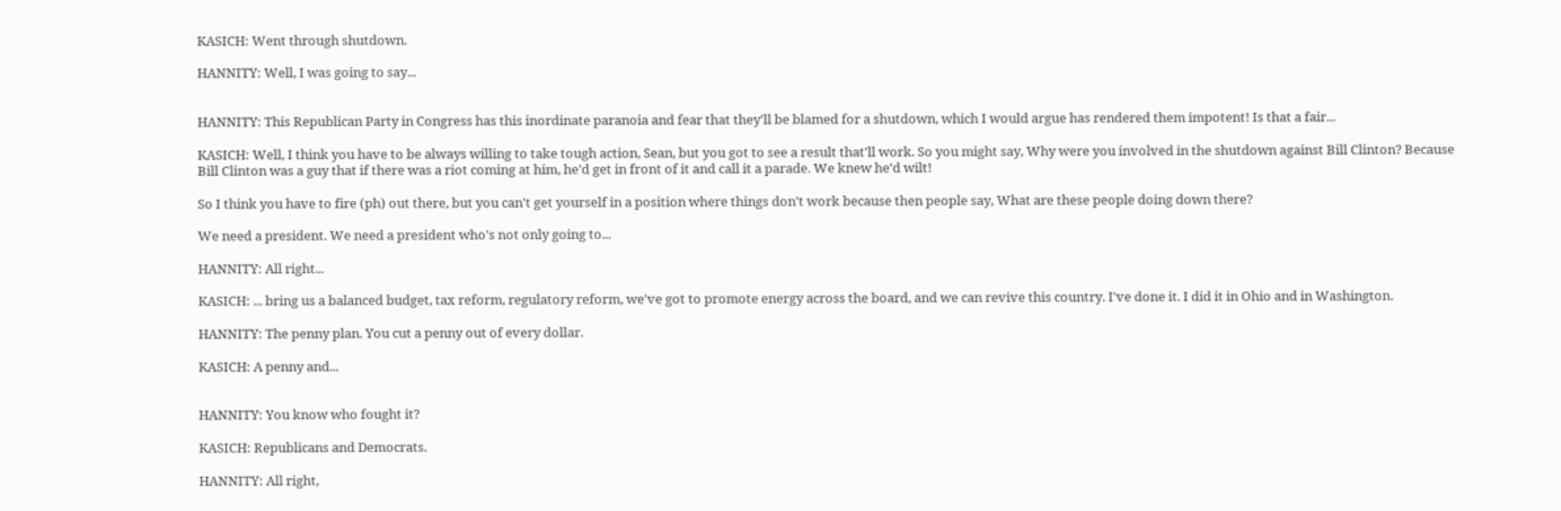KASICH: Went through shutdown.

HANNITY: Well, I was going to say...


HANNITY: This Republican Party in Congress has this inordinate paranoia and fear that they'll be blamed for a shutdown, which I would argue has rendered them impotent! Is that a fair...

KASICH: Well, I think you have to be always willing to take tough action, Sean, but you got to see a result that'll work. So you might say, Why were you involved in the shutdown against Bill Clinton? Because Bill Clinton was a guy that if there was a riot coming at him, he'd get in front of it and call it a parade. We knew he'd wilt!

So I think you have to fire (ph) out there, but you can't get yourself in a position where things don't work because then people say, What are these people doing down there?

We need a president. We need a president who's not only going to...

HANNITY: All right...

KASICH: ... bring us a balanced budget, tax reform, regulatory reform, we've got to promote energy across the board, and we can revive this country. I've done it. I did it in Ohio and in Washington.

HANNITY: The penny plan. You cut a penny out of every dollar.

KASICH: A penny and...


HANNITY: You know who fought it?

KASICH: Republicans and Democrats.

HANNITY: All right,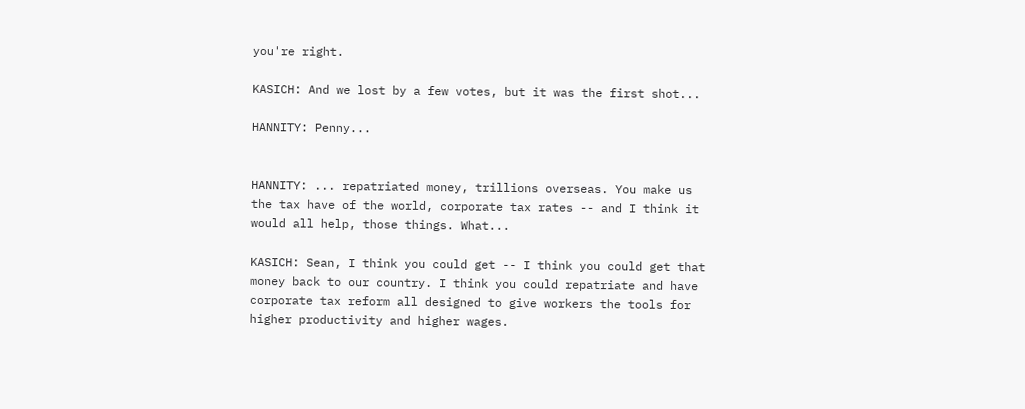you're right.

KASICH: And we lost by a few votes, but it was the first shot...

HANNITY: Penny...


HANNITY: ... repatriated money, trillions overseas. You make us the tax have of the world, corporate tax rates -- and I think it would all help, those things. What...

KASICH: Sean, I think you could get -- I think you could get that money back to our country. I think you could repatriate and have corporate tax reform all designed to give workers the tools for higher productivity and higher wages.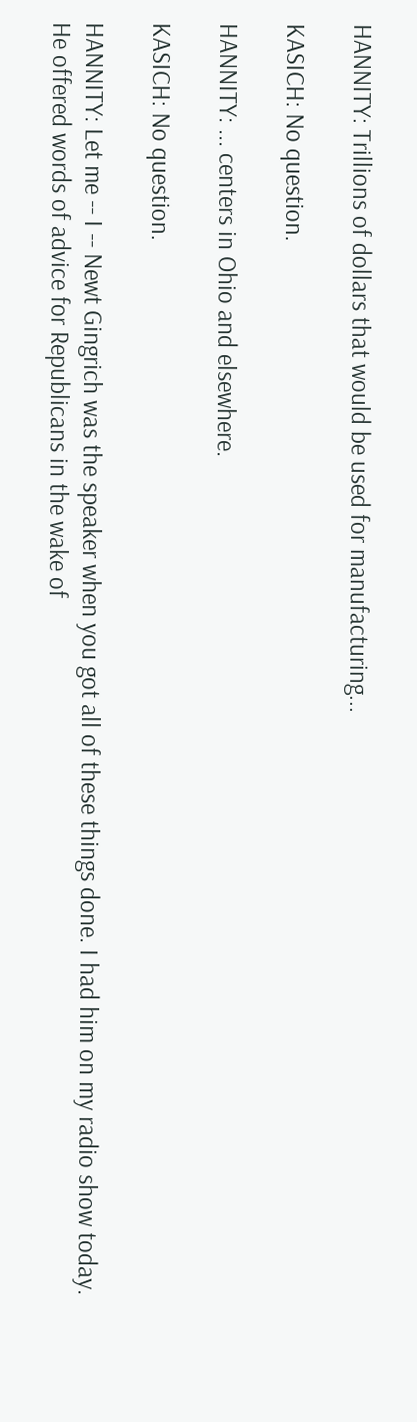HANNITY: Trillions of dollars that would be used for manufacturing...

KASICH: No question.

HANNITY: ... centers in Ohio and elsewhere.

KASICH: No question.

HANNITY: Let me -- I -- Newt Gingrich was the speaker when you got all of these things done. I had him on my radio show today. He offered words of advice for Republicans in the wake of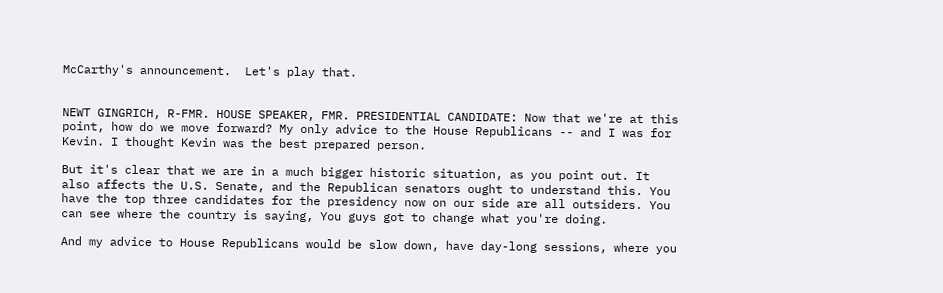McCarthy's announcement.  Let's play that.


NEWT GINGRICH, R-FMR. HOUSE SPEAKER, FMR. PRESIDENTIAL CANDIDATE: Now that we're at this point, how do we move forward? My only advice to the House Republicans -- and I was for Kevin. I thought Kevin was the best prepared person.

But it's clear that we are in a much bigger historic situation, as you point out. It also affects the U.S. Senate, and the Republican senators ought to understand this. You have the top three candidates for the presidency now on our side are all outsiders. You can see where the country is saying, You guys got to change what you're doing.

And my advice to House Republicans would be slow down, have day-long sessions, where you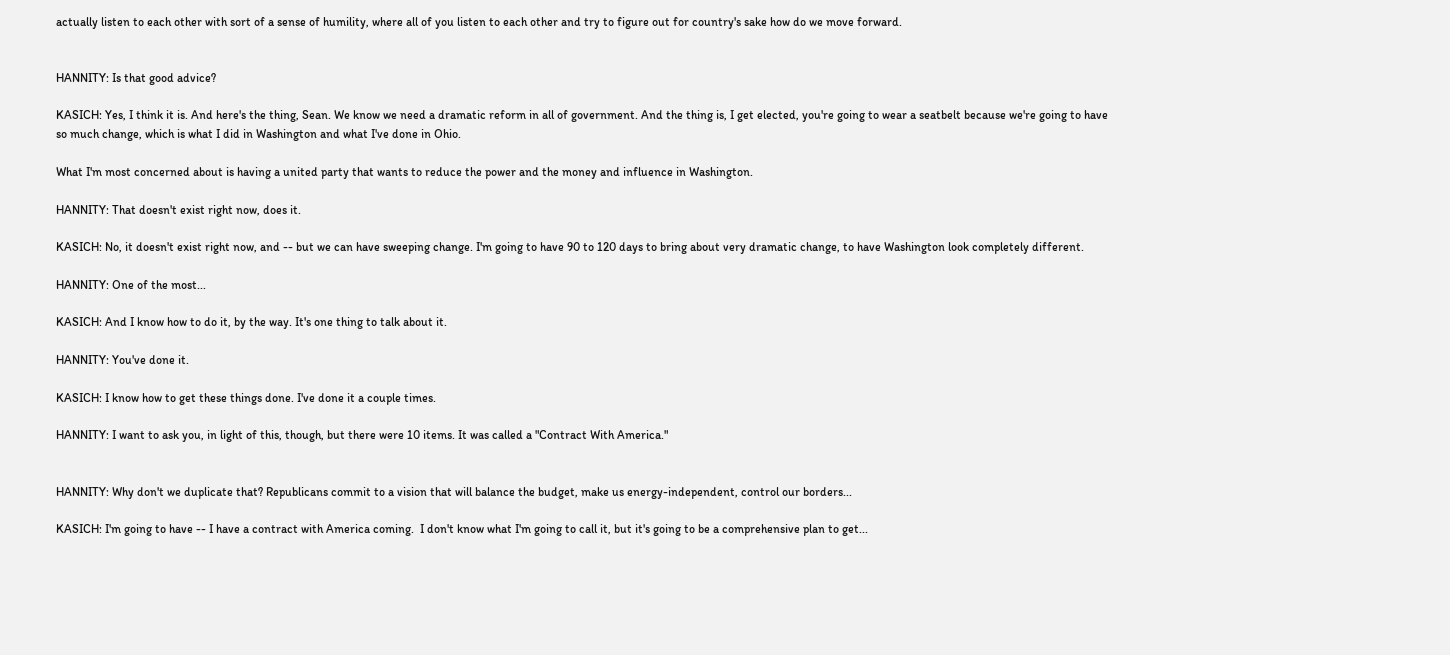actually listen to each other with sort of a sense of humility, where all of you listen to each other and try to figure out for country's sake how do we move forward.


HANNITY: Is that good advice?

KASICH: Yes, I think it is. And here's the thing, Sean. We know we need a dramatic reform in all of government. And the thing is, I get elected, you're going to wear a seatbelt because we're going to have so much change, which is what I did in Washington and what I've done in Ohio.

What I'm most concerned about is having a united party that wants to reduce the power and the money and influence in Washington.

HANNITY: That doesn't exist right now, does it.

KASICH: No, it doesn't exist right now, and -- but we can have sweeping change. I'm going to have 90 to 120 days to bring about very dramatic change, to have Washington look completely different.

HANNITY: One of the most...

KASICH: And I know how to do it, by the way. It's one thing to talk about it.

HANNITY: You've done it.

KASICH: I know how to get these things done. I've done it a couple times.

HANNITY: I want to ask you, in light of this, though, but there were 10 items. It was called a "Contract With America."


HANNITY: Why don't we duplicate that? Republicans commit to a vision that will balance the budget, make us energy-independent, control our borders...

KASICH: I'm going to have -- I have a contract with America coming.  I don't know what I'm going to call it, but it's going to be a comprehensive plan to get...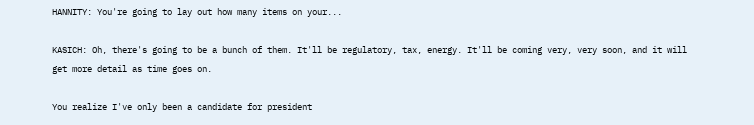HANNITY: You're going to lay out how many items on your...

KASICH: Oh, there's going to be a bunch of them. It'll be regulatory, tax, energy. It'll be coming very, very soon, and it will get more detail as time goes on.

You realize I've only been a candidate for president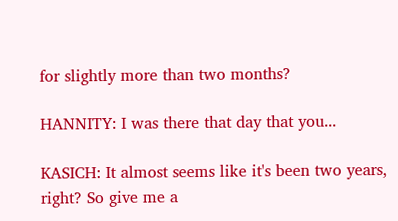for slightly more than two months?

HANNITY: I was there that day that you...

KASICH: It almost seems like it's been two years, right? So give me a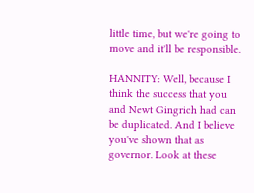little time, but we're going to move and it'll be responsible.

HANNITY: Well, because I think the success that you and Newt Gingrich had can be duplicated. And I believe you've shown that as governor. Look at these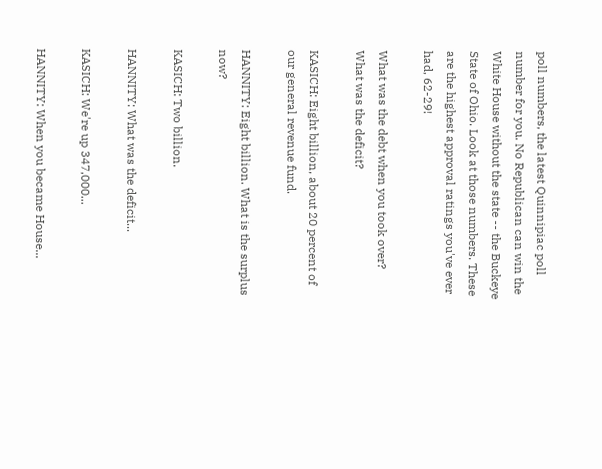poll numbers, the latest Quinnipiac poll number for you. No Republican can win the White House without the state -- the Buckeye State of Ohio. Look at those numbers. These are the highest approval ratings you've ever had, 62-29!

What was the debt when you took over? What was the deficit?

KASICH: Eight billion, about 20 percent of our general revenue fund.

HANNITY: Eight billion. What is the surplus now?

KASICH: Two billion.

HANNITY: What was the deficit...

KASICH: We're up 347,000...

HANNITY: When you became House...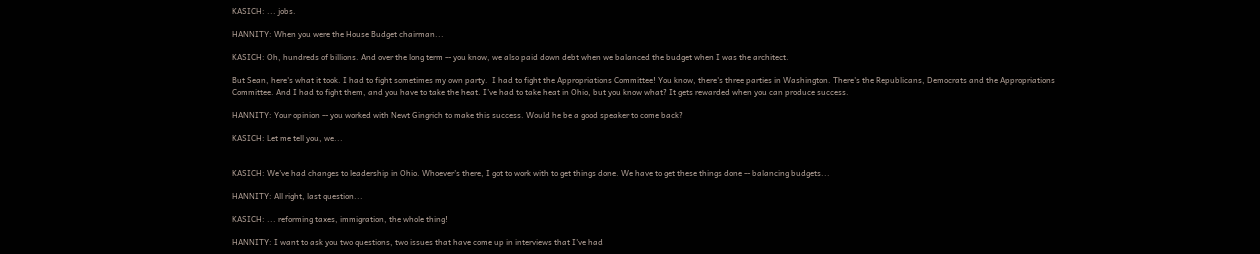KASICH: ... jobs.

HANNITY: When you were the House Budget chairman...

KASICH: Oh, hundreds of billions. And over the long term -- you know, we also paid down debt when we balanced the budget when I was the architect.

But Sean, here's what it took. I had to fight sometimes my own party.  I had to fight the Appropriations Committee! You know, there's three parties in Washington. There's the Republicans, Democrats and the Appropriations Committee. And I had to fight them, and you have to take the heat. I've had to take heat in Ohio, but you know what? It gets rewarded when you can produce success.

HANNITY: Your opinion -- you worked with Newt Gingrich to make this success. Would he be a good speaker to come back?

KASICH: Let me tell you, we...


KASICH: We've had changes to leadership in Ohio. Whoever's there, I got to work with to get things done. We have to get these things done -- balancing budgets...

HANNITY: All right, last question...

KASICH: ... reforming taxes, immigration, the whole thing!

HANNITY: I want to ask you two questions, two issues that have come up in interviews that I've had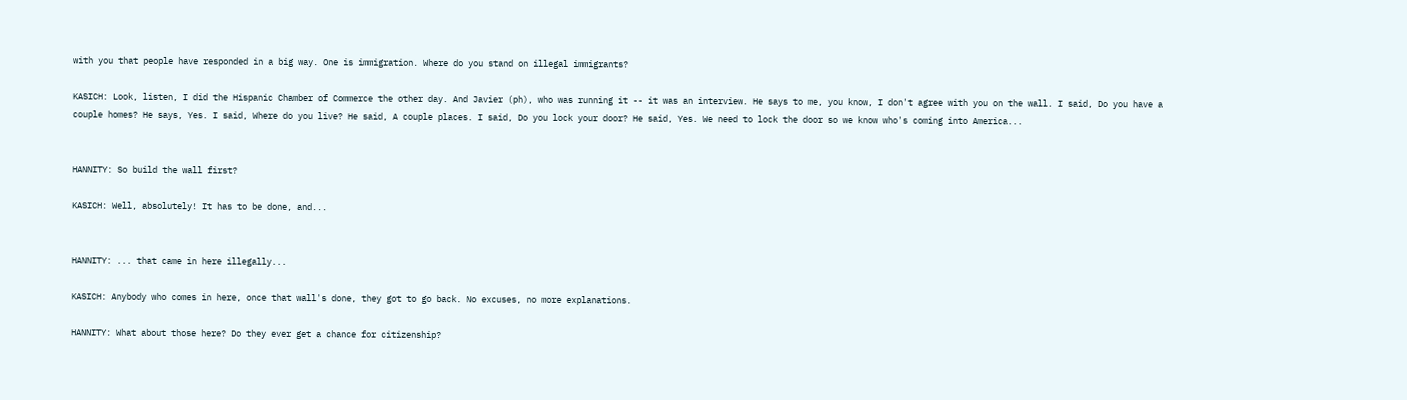with you that people have responded in a big way. One is immigration. Where do you stand on illegal immigrants?

KASICH: Look, listen, I did the Hispanic Chamber of Commerce the other day. And Javier (ph), who was running it -- it was an interview. He says to me, you know, I don't agree with you on the wall. I said, Do you have a couple homes? He says, Yes. I said, Where do you live? He said, A couple places. I said, Do you lock your door? He said, Yes. We need to lock the door so we know who's coming into America...


HANNITY: So build the wall first?

KASICH: Well, absolutely! It has to be done, and...


HANNITY: ... that came in here illegally...

KASICH: Anybody who comes in here, once that wall's done, they got to go back. No excuses, no more explanations.

HANNITY: What about those here? Do they ever get a chance for citizenship?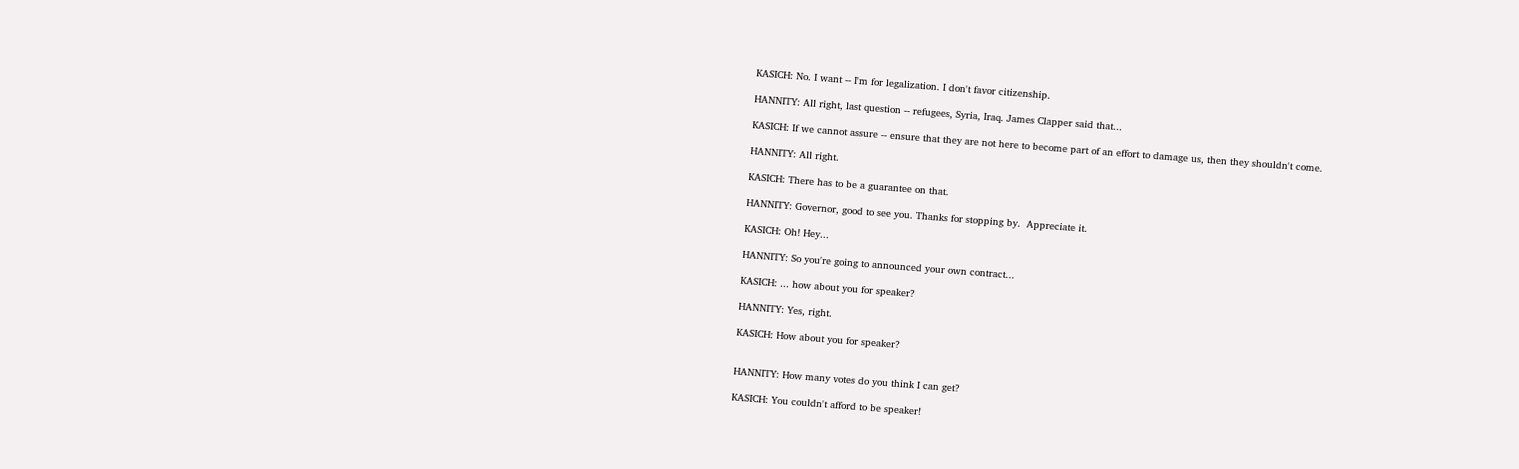KASICH: No. I want -- I'm for legalization. I don't favor citizenship.

HANNITY: All right, last question -- refugees, Syria, Iraq. James Clapper said that...

KASICH: If we cannot assure -- ensure that they are not here to become part of an effort to damage us, then they shouldn't come.

HANNITY: All right.

KASICH: There has to be a guarantee on that.

HANNITY: Governor, good to see you. Thanks for stopping by.  Appreciate it.

KASICH: Oh! Hey...

HANNITY: So you're going to announced your own contract...

KASICH: ... how about you for speaker?

HANNITY: Yes, right.

KASICH: How about you for speaker?


HANNITY: How many votes do you think I can get?

KASICH: You couldn't afford to be speaker!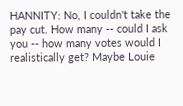HANNITY: No, I couldn't take the pay cut. How many -- could I ask you -- how many votes would I realistically get? Maybe Louie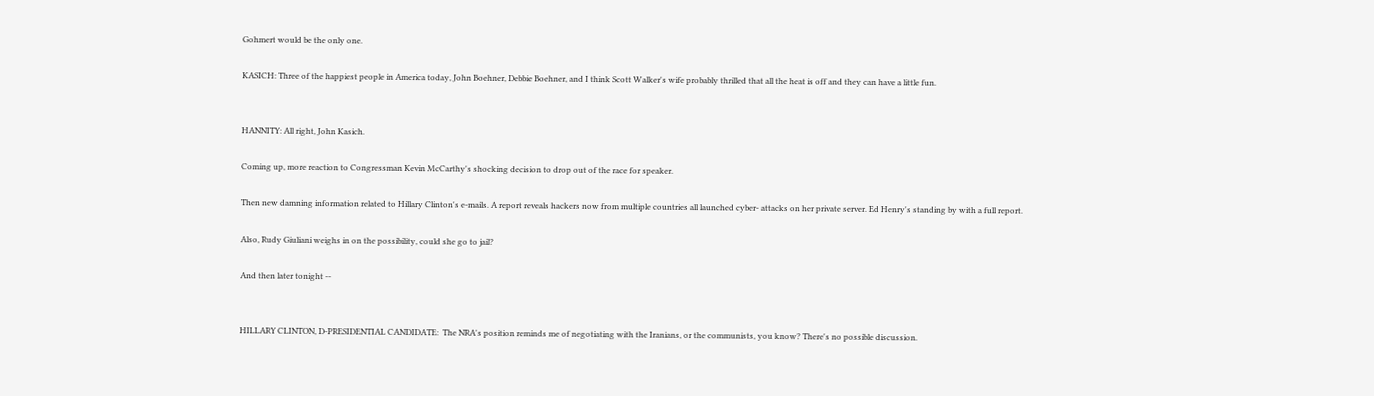Gohmert would be the only one.

KASICH: Three of the happiest people in America today, John Boehner, Debbie Boehner, and I think Scott Walker's wife probably thrilled that all the heat is off and they can have a little fun.


HANNITY: All right, John Kasich.

Coming up, more reaction to Congressman Kevin McCarthy's shocking decision to drop out of the race for speaker.

Then new damning information related to Hillary Clinton's e-mails. A report reveals hackers now from multiple countries all launched cyber- attacks on her private server. Ed Henry's standing by with a full report.

Also, Rudy Giuliani weighs in on the possibility, could she go to jail?

And then later tonight --


HILLARY CLINTON, D-PRESIDENTIAL CANDIDATE:  The NRA's position reminds me of negotiating with the Iranians, or the communists, you know? There's no possible discussion.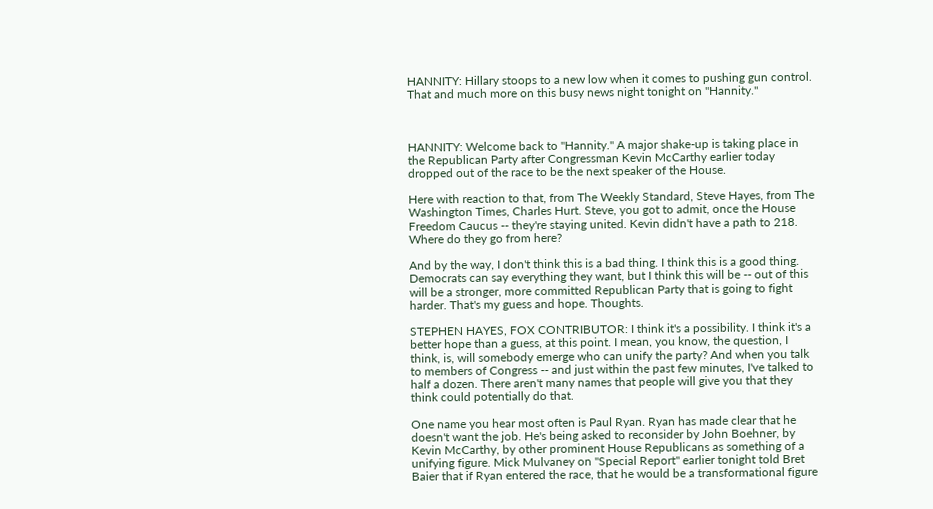HANNITY: Hillary stoops to a new low when it comes to pushing gun control. That and much more on this busy news night tonight on "Hannity."



HANNITY: Welcome back to "Hannity." A major shake-up is taking place in the Republican Party after Congressman Kevin McCarthy earlier today dropped out of the race to be the next speaker of the House.

Here with reaction to that, from The Weekly Standard, Steve Hayes, from The Washington Times, Charles Hurt. Steve, you got to admit, once the House Freedom Caucus -- they're staying united. Kevin didn't have a path to 218. Where do they go from here?

And by the way, I don't think this is a bad thing. I think this is a good thing. Democrats can say everything they want, but I think this will be -- out of this will be a stronger, more committed Republican Party that is going to fight harder. That's my guess and hope. Thoughts.

STEPHEN HAYES, FOX CONTRIBUTOR: I think it's a possibility. I think it's a better hope than a guess, at this point. I mean, you know, the question, I think, is, will somebody emerge who can unify the party? And when you talk to members of Congress -- and just within the past few minutes, I've talked to half a dozen. There aren't many names that people will give you that they think could potentially do that.

One name you hear most often is Paul Ryan. Ryan has made clear that he doesn't want the job. He's being asked to reconsider by John Boehner, by Kevin McCarthy, by other prominent House Republicans as something of a unifying figure. Mick Mulvaney on "Special Report" earlier tonight told Bret Baier that if Ryan entered the race, that he would be a transformational figure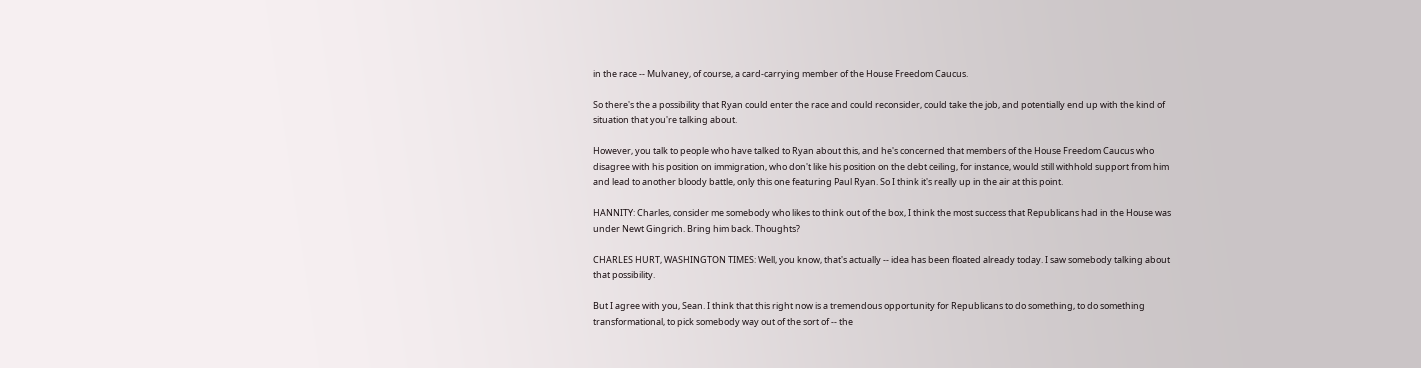in the race -- Mulvaney, of course, a card-carrying member of the House Freedom Caucus.

So there's the a possibility that Ryan could enter the race and could reconsider, could take the job, and potentially end up with the kind of situation that you're talking about.

However, you talk to people who have talked to Ryan about this, and he's concerned that members of the House Freedom Caucus who disagree with his position on immigration, who don't like his position on the debt ceiling, for instance, would still withhold support from him and lead to another bloody battle, only this one featuring Paul Ryan. So I think it's really up in the air at this point.

HANNITY: Charles, consider me somebody who likes to think out of the box, I think the most success that Republicans had in the House was under Newt Gingrich. Bring him back. Thoughts?

CHARLES HURT, WASHINGTON TIMES: Well, you know, that's actually -- idea has been floated already today. I saw somebody talking about that possibility.

But I agree with you, Sean. I think that this right now is a tremendous opportunity for Republicans to do something, to do something transformational, to pick somebody way out of the sort of -- the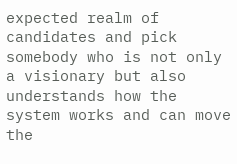expected realm of candidates and pick somebody who is not only a visionary but also understands how the system works and can move the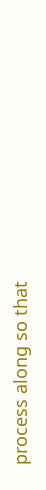process along so that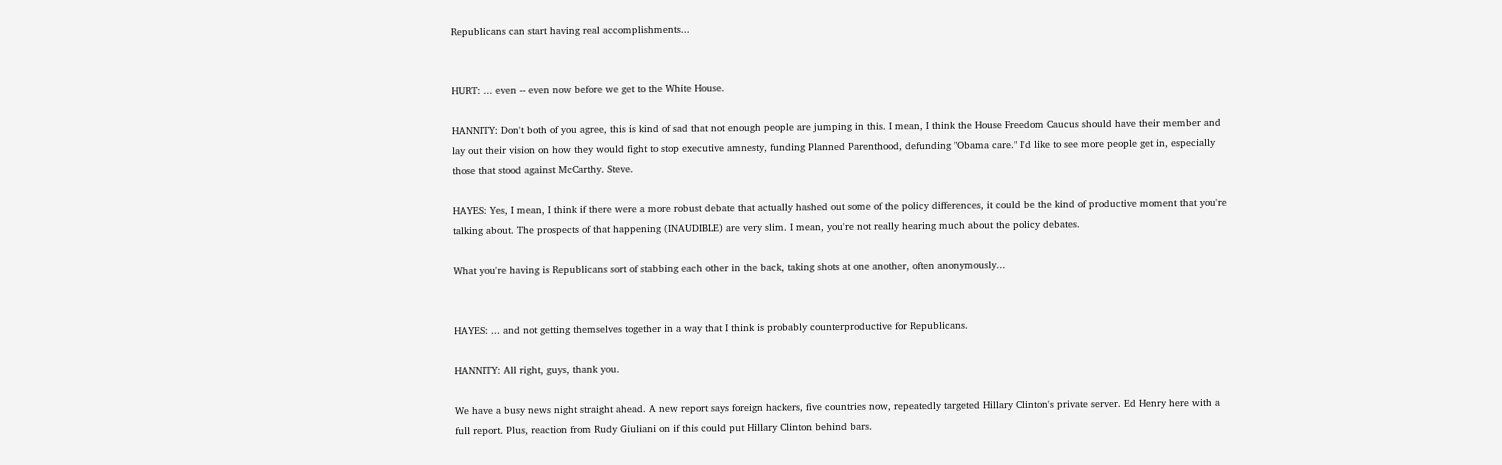Republicans can start having real accomplishments...


HURT: ... even -- even now before we get to the White House.

HANNITY: Don't both of you agree, this is kind of sad that not enough people are jumping in this. I mean, I think the House Freedom Caucus should have their member and lay out their vision on how they would fight to stop executive amnesty, funding Planned Parenthood, defunding "Obama care." I'd like to see more people get in, especially those that stood against McCarthy. Steve.

HAYES: Yes, I mean, I think if there were a more robust debate that actually hashed out some of the policy differences, it could be the kind of productive moment that you're talking about. The prospects of that happening (INAUDIBLE) are very slim. I mean, you're not really hearing much about the policy debates.

What you're having is Republicans sort of stabbing each other in the back, taking shots at one another, often anonymously...


HAYES: ... and not getting themselves together in a way that I think is probably counterproductive for Republicans.

HANNITY: All right, guys, thank you.

We have a busy news night straight ahead. A new report says foreign hackers, five countries now, repeatedly targeted Hillary Clinton's private server. Ed Henry here with a full report. Plus, reaction from Rudy Giuliani on if this could put Hillary Clinton behind bars.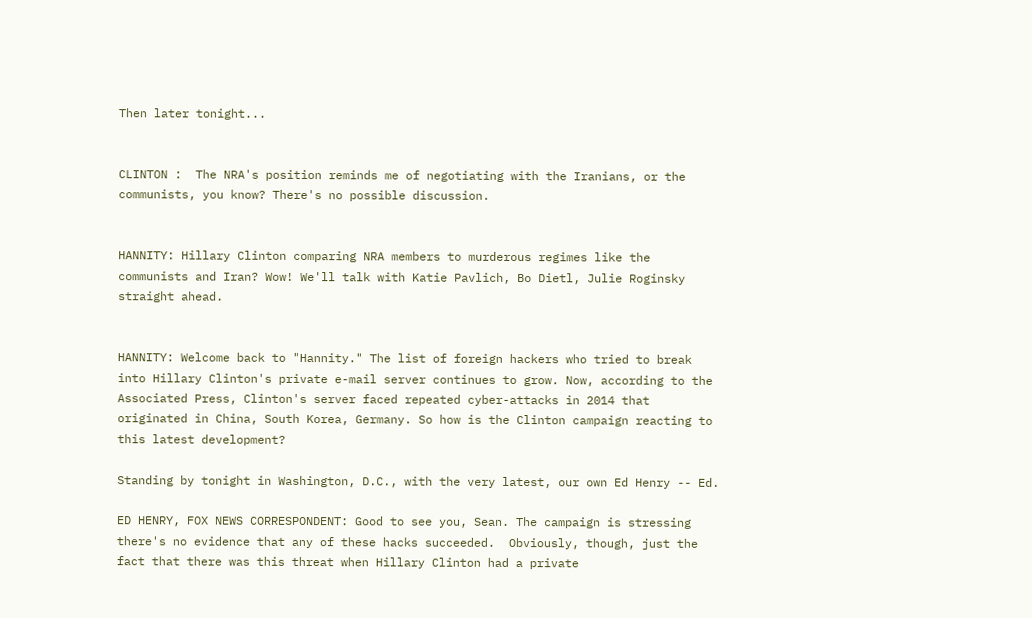Then later tonight...


CLINTON :  The NRA's position reminds me of negotiating with the Iranians, or the communists, you know? There's no possible discussion.


HANNITY: Hillary Clinton comparing NRA members to murderous regimes like the communists and Iran? Wow! We'll talk with Katie Pavlich, Bo Dietl, Julie Roginsky straight ahead.


HANNITY: Welcome back to "Hannity." The list of foreign hackers who tried to break into Hillary Clinton's private e-mail server continues to grow. Now, according to the Associated Press, Clinton's server faced repeated cyber-attacks in 2014 that originated in China, South Korea, Germany. So how is the Clinton campaign reacting to this latest development?

Standing by tonight in Washington, D.C., with the very latest, our own Ed Henry -- Ed.

ED HENRY, FOX NEWS CORRESPONDENT: Good to see you, Sean. The campaign is stressing there's no evidence that any of these hacks succeeded.  Obviously, though, just the fact that there was this threat when Hillary Clinton had a private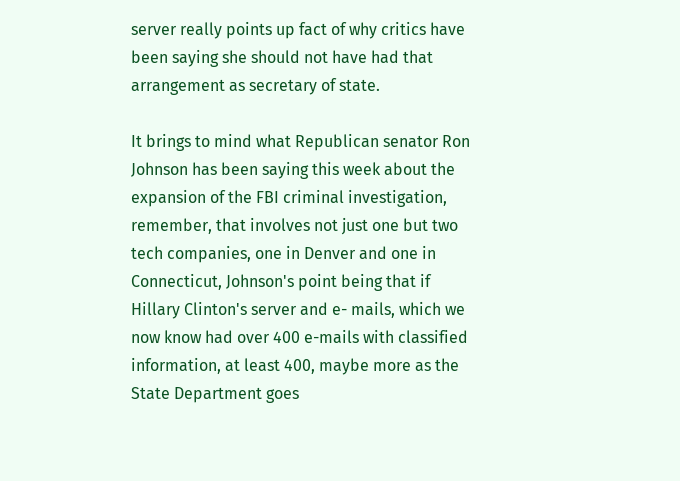server really points up fact of why critics have been saying she should not have had that arrangement as secretary of state.

It brings to mind what Republican senator Ron Johnson has been saying this week about the expansion of the FBI criminal investigation, remember, that involves not just one but two tech companies, one in Denver and one in Connecticut, Johnson's point being that if Hillary Clinton's server and e- mails, which we now know had over 400 e-mails with classified information, at least 400, maybe more as the State Department goes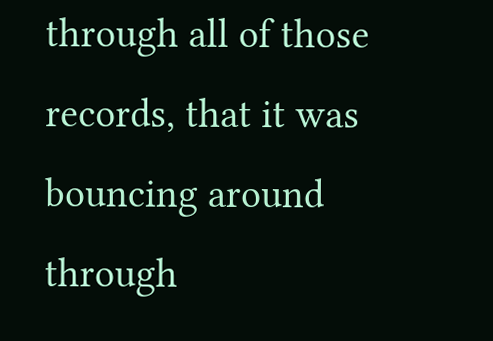through all of those records, that it was bouncing around through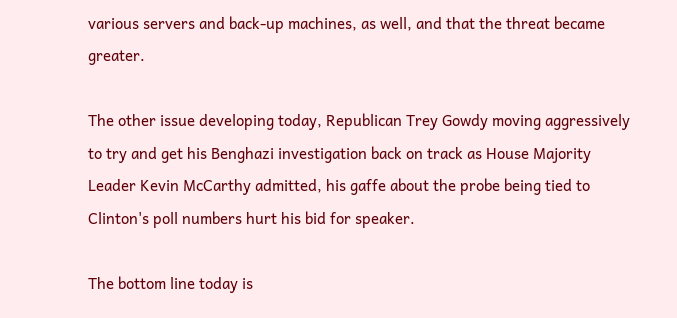various servers and back-up machines, as well, and that the threat became greater.

The other issue developing today, Republican Trey Gowdy moving aggressively to try and get his Benghazi investigation back on track as House Majority Leader Kevin McCarthy admitted, his gaffe about the probe being tied to Clinton's poll numbers hurt his bid for speaker.

The bottom line today is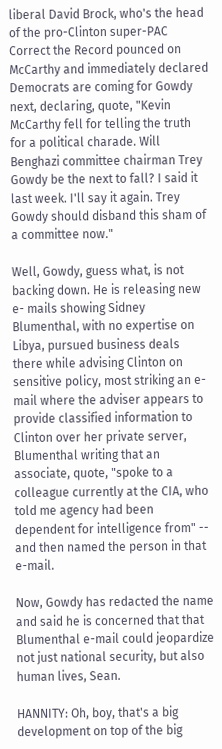liberal David Brock, who's the head of the pro-Clinton super-PAC Correct the Record pounced on McCarthy and immediately declared Democrats are coming for Gowdy next, declaring, quote, "Kevin McCarthy fell for telling the truth for a political charade. Will Benghazi committee chairman Trey Gowdy be the next to fall? I said it last week. I'll say it again. Trey Gowdy should disband this sham of a committee now."

Well, Gowdy, guess what, is not backing down. He is releasing new e- mails showing Sidney Blumenthal, with no expertise on Libya, pursued business deals there while advising Clinton on sensitive policy, most striking an e-mail where the adviser appears to provide classified information to Clinton over her private server, Blumenthal writing that an associate, quote, "spoke to a colleague currently at the CIA, who told me agency had been dependent for intelligence from" -- and then named the person in that e-mail.

Now, Gowdy has redacted the name and said he is concerned that that Blumenthal e-mail could jeopardize not just national security, but also human lives, Sean.

HANNITY: Oh, boy, that's a big development on top of the big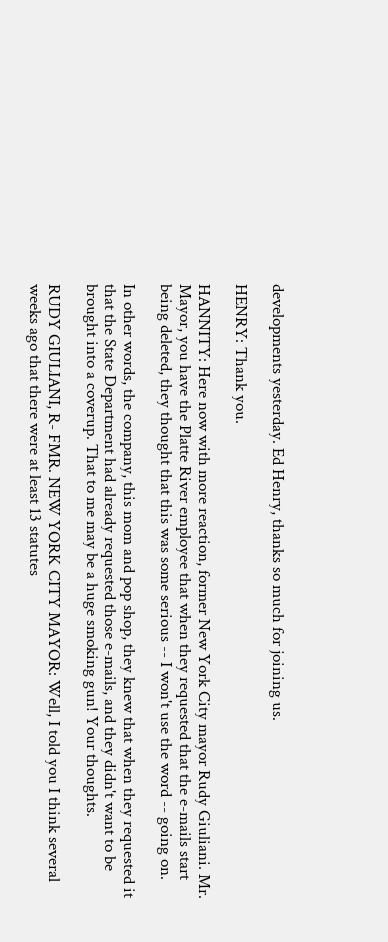developments yesterday. Ed Henry, thanks so much for joining us.

HENRY: Thank you.

HANNITY: Here now with more reaction, former New York City mayor Rudy Giuliani. Mr. Mayor, you have the Platte River employee that when they requested that the e-mails start being deleted, they thought that this was some serious -- I won't use the word -- going on.

In other words, the company, this mom and pop shop, they knew that when they requested it that the State Department had already requested those e-mails, and they didn't want to be brought into a coverup. That to me may be a huge smoking gun! Your thoughts.

RUDY GIULIANI, R- FMR. NEW YORK CITY MAYOR: Well, I told you I think several weeks ago that there were at least 13 statutes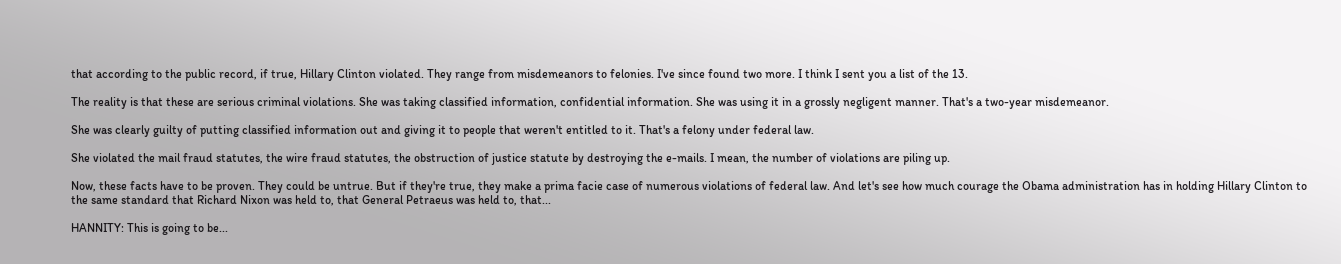that according to the public record, if true, Hillary Clinton violated. They range from misdemeanors to felonies. I've since found two more. I think I sent you a list of the 13.

The reality is that these are serious criminal violations. She was taking classified information, confidential information. She was using it in a grossly negligent manner. That's a two-year misdemeanor.

She was clearly guilty of putting classified information out and giving it to people that weren't entitled to it. That's a felony under federal law.

She violated the mail fraud statutes, the wire fraud statutes, the obstruction of justice statute by destroying the e-mails. I mean, the number of violations are piling up.

Now, these facts have to be proven. They could be untrue. But if they're true, they make a prima facie case of numerous violations of federal law. And let's see how much courage the Obama administration has in holding Hillary Clinton to the same standard that Richard Nixon was held to, that General Petraeus was held to, that...

HANNITY: This is going to be...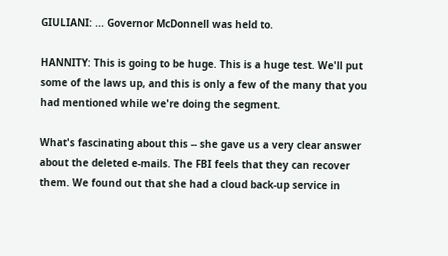GIULIANI: ... Governor McDonnell was held to.

HANNITY: This is going to be huge. This is a huge test. We'll put some of the laws up, and this is only a few of the many that you had mentioned while we're doing the segment.

What's fascinating about this -- she gave us a very clear answer about the deleted e-mails. The FBI feels that they can recover them. We found out that she had a cloud back-up service in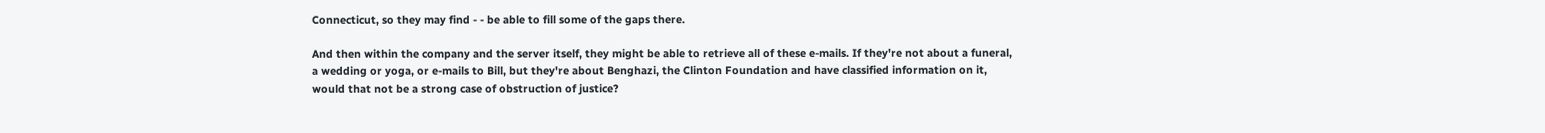Connecticut, so they may find - - be able to fill some of the gaps there.

And then within the company and the server itself, they might be able to retrieve all of these e-mails. If they're not about a funeral, a wedding or yoga, or e-mails to Bill, but they're about Benghazi, the Clinton Foundation and have classified information on it, would that not be a strong case of obstruction of justice?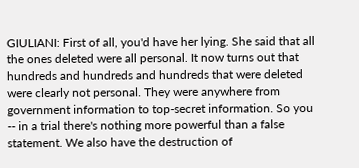GIULIANI: First of all, you'd have her lying. She said that all the ones deleted were all personal. It now turns out that hundreds and hundreds and hundreds that were deleted were clearly not personal. They were anywhere from government information to top-secret information. So you -- in a trial there's nothing more powerful than a false statement. We also have the destruction of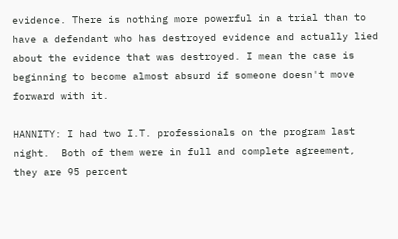evidence. There is nothing more powerful in a trial than to have a defendant who has destroyed evidence and actually lied about the evidence that was destroyed. I mean the case is beginning to become almost absurd if someone doesn't move forward with it.

HANNITY: I had two I.T. professionals on the program last night.  Both of them were in full and complete agreement, they are 95 percent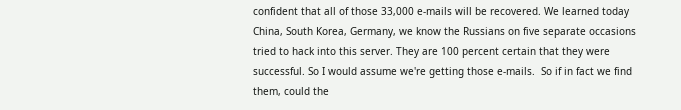confident that all of those 33,000 e-mails will be recovered. We learned today China, South Korea, Germany, we know the Russians on five separate occasions tried to hack into this server. They are 100 percent certain that they were successful. So I would assume we're getting those e-mails.  So if in fact we find them, could the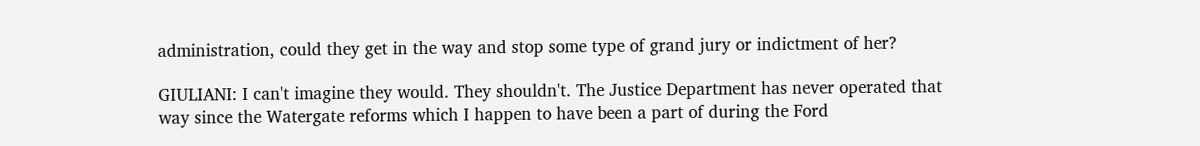administration, could they get in the way and stop some type of grand jury or indictment of her?

GIULIANI: I can't imagine they would. They shouldn't. The Justice Department has never operated that way since the Watergate reforms which I happen to have been a part of during the Ford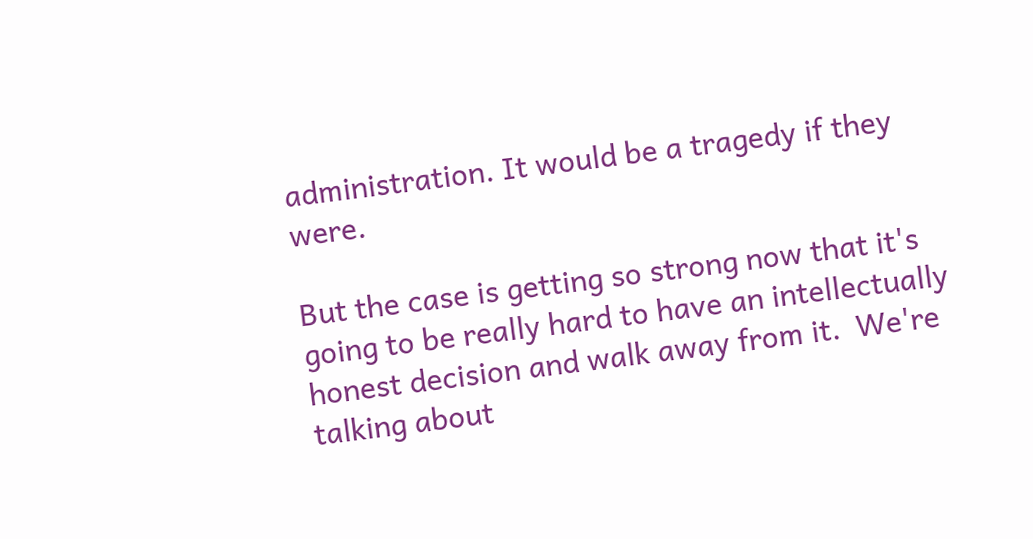administration. It would be a tragedy if they were.

But the case is getting so strong now that it's going to be really hard to have an intellectually honest decision and walk away from it.  We're talking about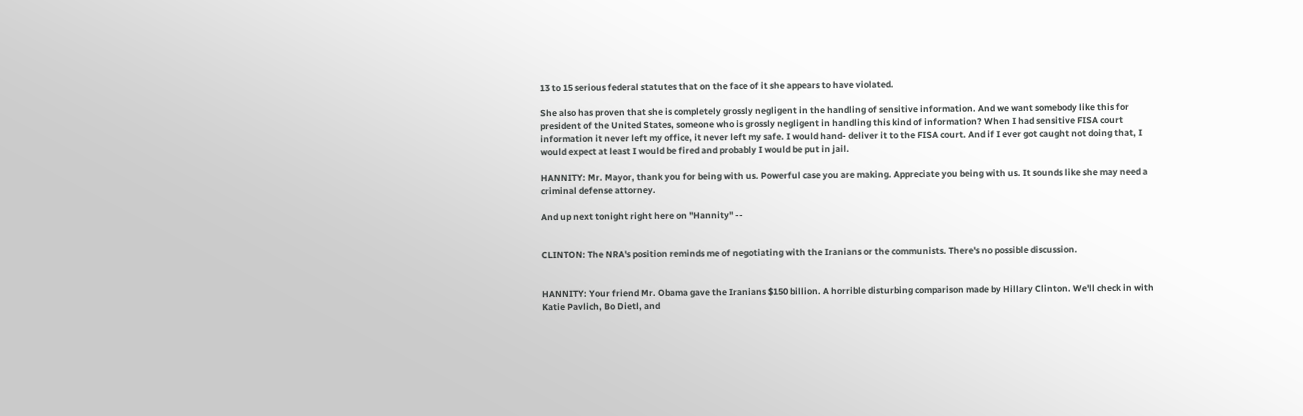13 to 15 serious federal statutes that on the face of it she appears to have violated.

She also has proven that she is completely grossly negligent in the handling of sensitive information. And we want somebody like this for president of the United States, someone who is grossly negligent in handling this kind of information? When I had sensitive FISA court information it never left my office, it never left my safe. I would hand- deliver it to the FISA court. And if I ever got caught not doing that, I would expect at least I would be fired and probably I would be put in jail.

HANNITY: Mr. Mayor, thank you for being with us. Powerful case you are making. Appreciate you being with us. It sounds like she may need a criminal defense attorney.

And up next tonight right here on "Hannity" --


CLINTON: The NRA's position reminds me of negotiating with the Iranians or the communists. There's no possible discussion.


HANNITY: Your friend Mr. Obama gave the Iranians $150 billion. A horrible disturbing comparison made by Hillary Clinton. We'll check in with Katie Pavlich, Bo Dietl, and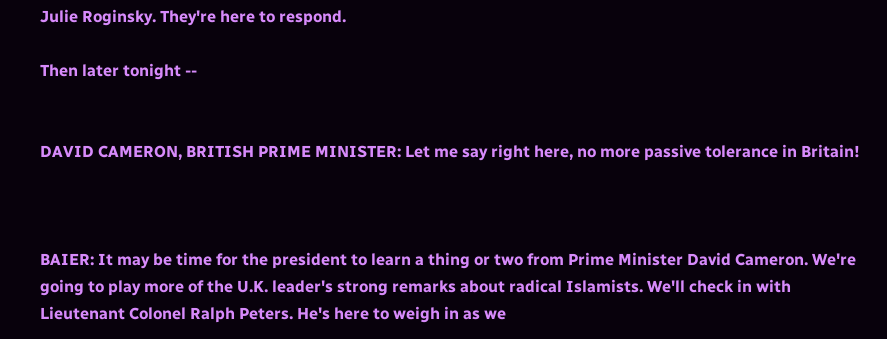Julie Roginsky. They're here to respond.

Then later tonight --


DAVID CAMERON, BRITISH PRIME MINISTER: Let me say right here, no more passive tolerance in Britain!



BAIER: It may be time for the president to learn a thing or two from Prime Minister David Cameron. We're going to play more of the U.K. leader's strong remarks about radical Islamists. We'll check in with Lieutenant Colonel Ralph Peters. He's here to weigh in as we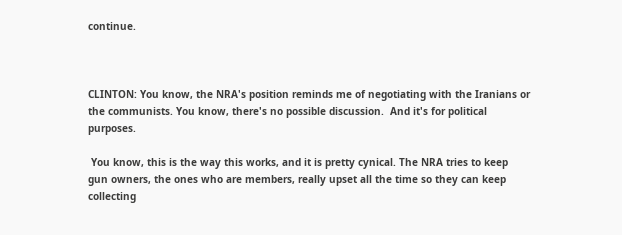continue.



CLINTON: You know, the NRA's position reminds me of negotiating with the Iranians or the communists. You know, there's no possible discussion.  And it's for political purposes.

 You know, this is the way this works, and it is pretty cynical. The NRA tries to keep gun owners, the ones who are members, really upset all the time so they can keep collecting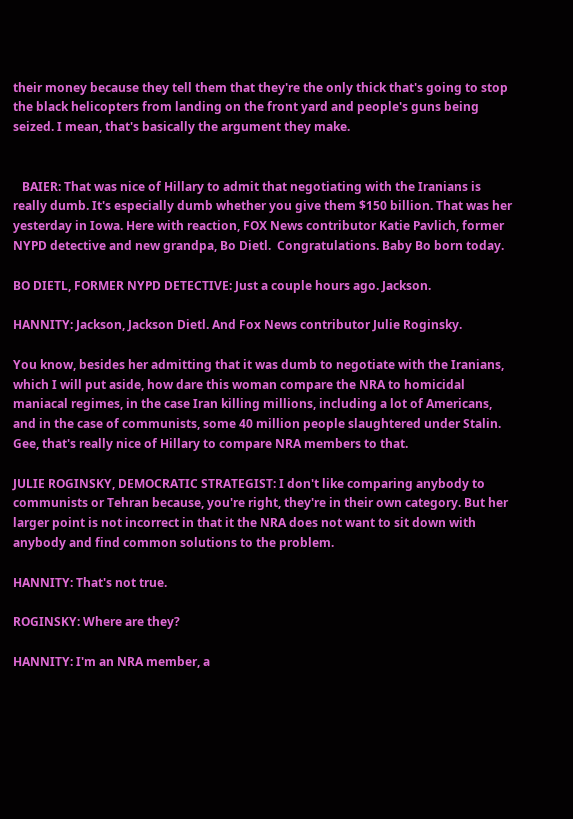their money because they tell them that they're the only thick that's going to stop the black helicopters from landing on the front yard and people's guns being seized. I mean, that's basically the argument they make.


   BAIER: That was nice of Hillary to admit that negotiating with the Iranians is really dumb. It's especially dumb whether you give them $150 billion. That was her yesterday in Iowa. Here with reaction, FOX News contributor Katie Pavlich, former NYPD detective and new grandpa, Bo Dietl.  Congratulations. Baby Bo born today.

BO DIETL, FORMER NYPD DETECTIVE: Just a couple hours ago. Jackson.

HANNITY: Jackson, Jackson Dietl. And Fox News contributor Julie Roginsky.

You know, besides her admitting that it was dumb to negotiate with the Iranians, which I will put aside, how dare this woman compare the NRA to homicidal maniacal regimes, in the case Iran killing millions, including a lot of Americans, and in the case of communists, some 40 million people slaughtered under Stalin. Gee, that's really nice of Hillary to compare NRA members to that.

JULIE ROGINSKY, DEMOCRATIC STRATEGIST: I don't like comparing anybody to communists or Tehran because, you're right, they're in their own category. But her larger point is not incorrect in that it the NRA does not want to sit down with anybody and find common solutions to the problem.

HANNITY: That's not true.

ROGINSKY: Where are they?

HANNITY: I'm an NRA member, a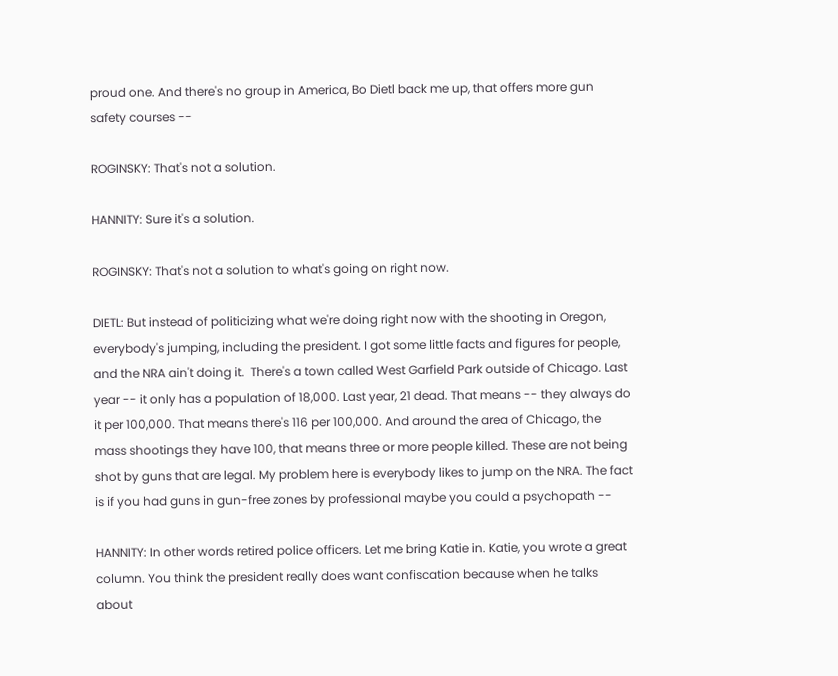proud one. And there's no group in America, Bo Dietl back me up, that offers more gun safety courses --

ROGINSKY: That's not a solution.

HANNITY: Sure it's a solution.

ROGINSKY: That's not a solution to what's going on right now.

DIETL: But instead of politicizing what we're doing right now with the shooting in Oregon, everybody's jumping, including the president. I got some little facts and figures for people, and the NRA ain't doing it.  There's a town called West Garfield Park outside of Chicago. Last year -- it only has a population of 18,000. Last year, 21 dead. That means -- they always do it per 100,000. That means there's 116 per 100,000. And around the area of Chicago, the mass shootings they have 100, that means three or more people killed. These are not being shot by guns that are legal. My problem here is everybody likes to jump on the NRA. The fact is if you had guns in gun-free zones by professional maybe you could a psychopath --

HANNITY: In other words retired police officers. Let me bring Katie in. Katie, you wrote a great column. You think the president really does want confiscation because when he talks about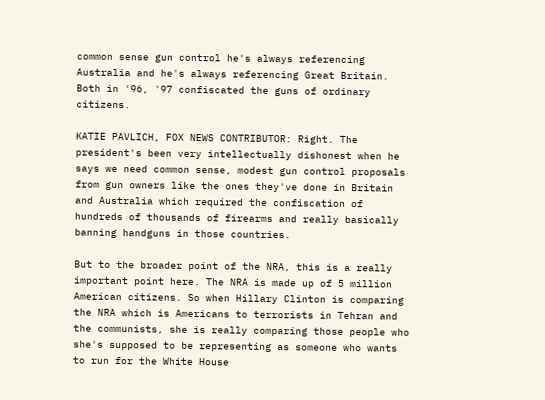common sense gun control he's always referencing Australia and he's always referencing Great Britain.  Both in '96, '97 confiscated the guns of ordinary citizens.

KATIE PAVLICH, FOX NEWS CONTRIBUTOR: Right. The president's been very intellectually dishonest when he says we need common sense, modest gun control proposals from gun owners like the ones they've done in Britain and Australia which required the confiscation of hundreds of thousands of firearms and really basically banning handguns in those countries.

But to the broader point of the NRA, this is a really important point here. The NRA is made up of 5 million American citizens. So when Hillary Clinton is comparing the NRA which is Americans to terrorists in Tehran and the communists, she is really comparing those people who she's supposed to be representing as someone who wants to run for the White House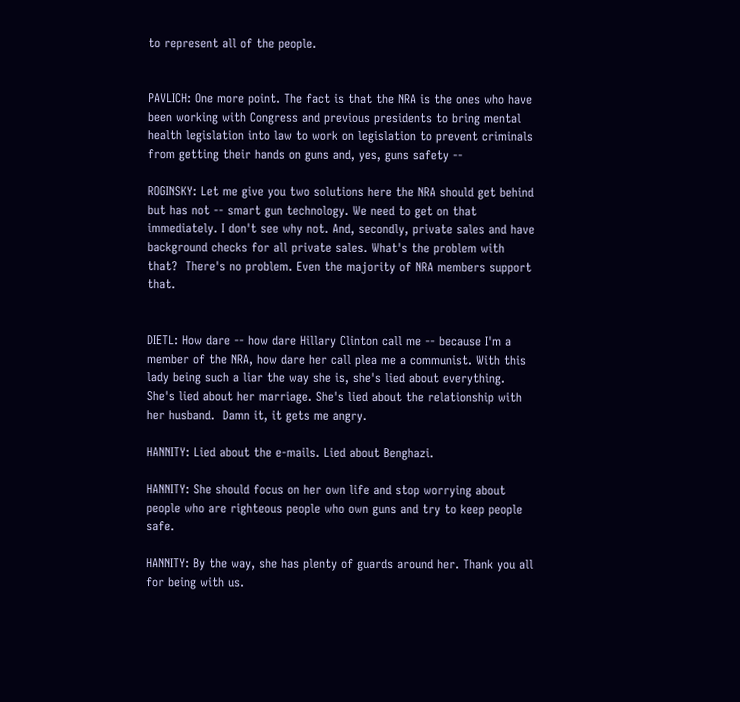to represent all of the people.


PAVLICH: One more point. The fact is that the NRA is the ones who have been working with Congress and previous presidents to bring mental health legislation into law to work on legislation to prevent criminals from getting their hands on guns and, yes, guns safety --

ROGINSKY: Let me give you two solutions here the NRA should get behind but has not -- smart gun technology. We need to get on that immediately. I don't see why not. And, secondly, private sales and have background checks for all private sales. What's the problem with that?  There's no problem. Even the majority of NRA members support that.


DIETL: How dare -- how dare Hillary Clinton call me -- because I'm a member of the NRA, how dare her call plea me a communist. With this lady being such a liar the way she is, she's lied about everything. She's lied about her marriage. She's lied about the relationship with her husband.  Damn it, it gets me angry.

HANNITY: Lied about the e-mails. Lied about Benghazi.

HANNITY: She should focus on her own life and stop worrying about people who are righteous people who own guns and try to keep people safe.

HANNITY: By the way, she has plenty of guards around her. Thank you all for being with us.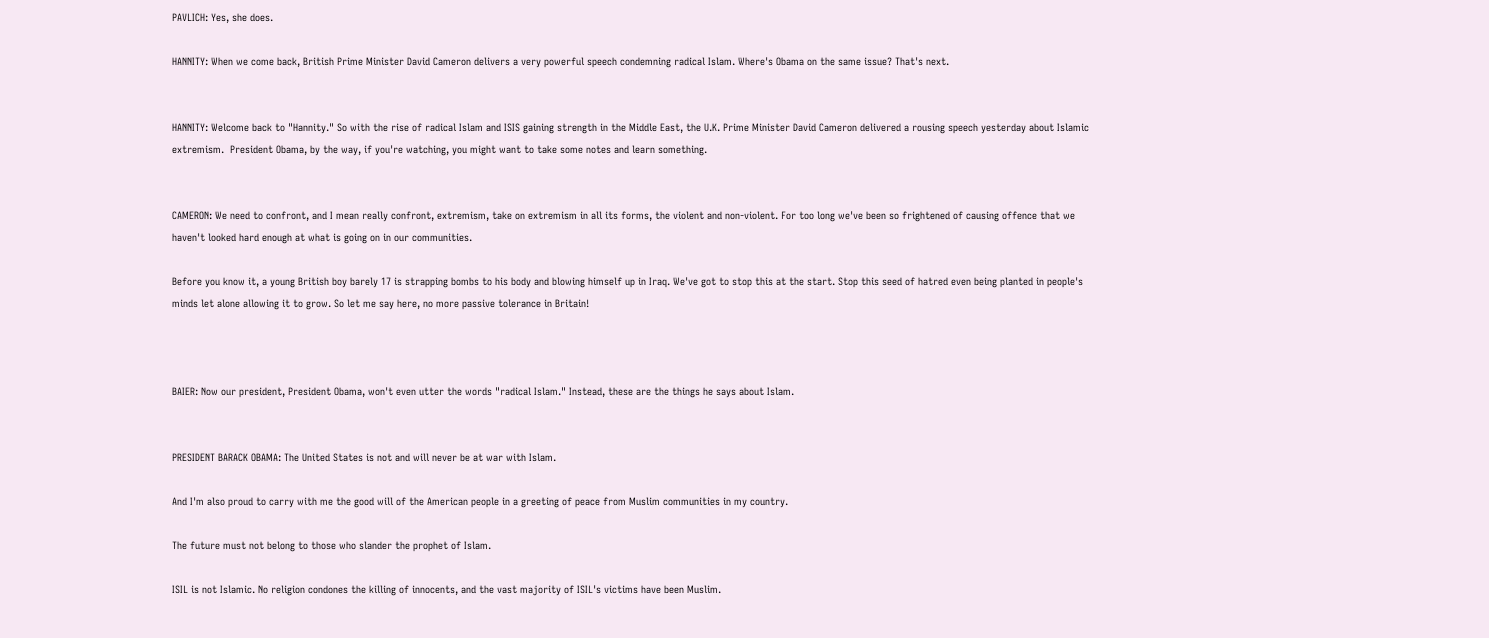PAVLICH: Yes, she does.

HANNITY: When we come back, British Prime Minister David Cameron delivers a very powerful speech condemning radical Islam. Where's Obama on the same issue? That's next.


HANNITY: Welcome back to "Hannity." So with the rise of radical Islam and ISIS gaining strength in the Middle East, the U.K. Prime Minister David Cameron delivered a rousing speech yesterday about Islamic extremism.  President Obama, by the way, if you're watching, you might want to take some notes and learn something.


CAMERON: We need to confront, and I mean really confront, extremism, take on extremism in all its forms, the violent and non-violent. For too long we've been so frightened of causing offence that we haven't looked hard enough at what is going on in our communities.

Before you know it, a young British boy barely 17 is strapping bombs to his body and blowing himself up in Iraq. We've got to stop this at the start. Stop this seed of hatred even being planted in people's minds let alone allowing it to grow. So let me say here, no more passive tolerance in Britain!



BAIER: Now our president, President Obama, won't even utter the words "radical Islam." Instead, these are the things he says about Islam.


PRESIDENT BARACK OBAMA: The United States is not and will never be at war with Islam.

And I'm also proud to carry with me the good will of the American people in a greeting of peace from Muslim communities in my country.

The future must not belong to those who slander the prophet of Islam.

ISIL is not Islamic. No religion condones the killing of innocents, and the vast majority of ISIL's victims have been Muslim.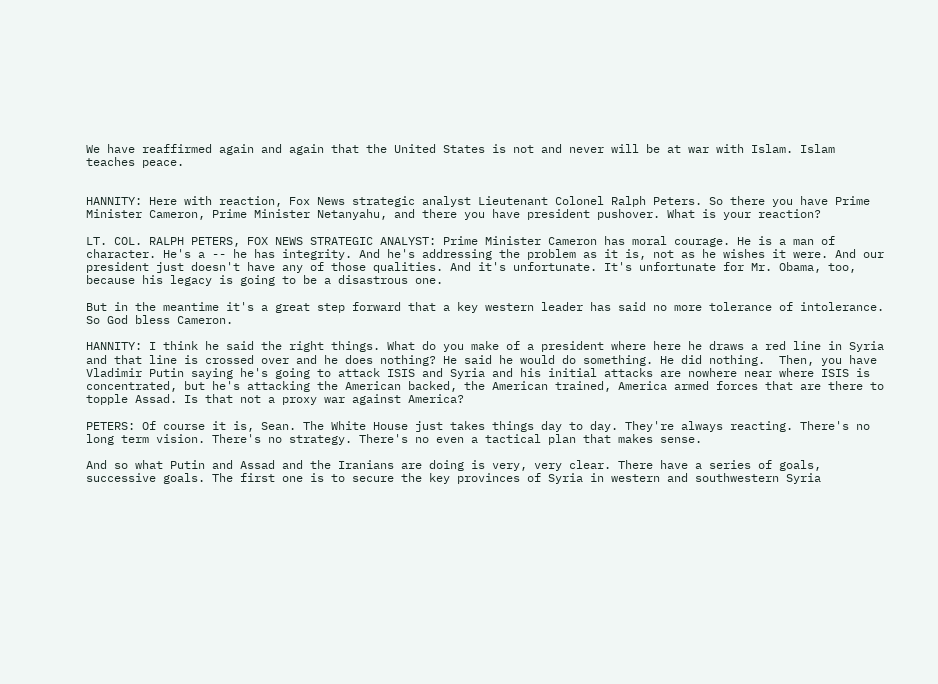We have reaffirmed again and again that the United States is not and never will be at war with Islam. Islam teaches peace.


HANNITY: Here with reaction, Fox News strategic analyst Lieutenant Colonel Ralph Peters. So there you have Prime Minister Cameron, Prime Minister Netanyahu, and there you have president pushover. What is your reaction?

LT. COL. RALPH PETERS, FOX NEWS STRATEGIC ANALYST: Prime Minister Cameron has moral courage. He is a man of character. He's a -- he has integrity. And he's addressing the problem as it is, not as he wishes it were. And our president just doesn't have any of those qualities. And it's unfortunate. It's unfortunate for Mr. Obama, too, because his legacy is going to be a disastrous one.

But in the meantime it's a great step forward that a key western leader has said no more tolerance of intolerance. So God bless Cameron.

HANNITY: I think he said the right things. What do you make of a president where here he draws a red line in Syria and that line is crossed over and he does nothing? He said he would do something. He did nothing.  Then, you have Vladimir Putin saying he's going to attack ISIS and Syria and his initial attacks are nowhere near where ISIS is concentrated, but he's attacking the American backed, the American trained, America armed forces that are there to topple Assad. Is that not a proxy war against America?

PETERS: Of course it is, Sean. The White House just takes things day to day. They're always reacting. There's no long term vision. There's no strategy. There's no even a tactical plan that makes sense.

And so what Putin and Assad and the Iranians are doing is very, very clear. There have a series of goals, successive goals. The first one is to secure the key provinces of Syria in western and southwestern Syria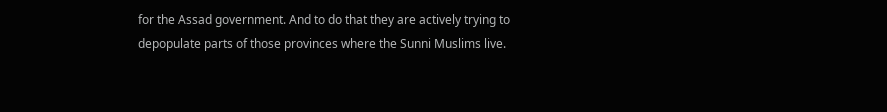for the Assad government. And to do that they are actively trying to depopulate parts of those provinces where the Sunni Muslims live.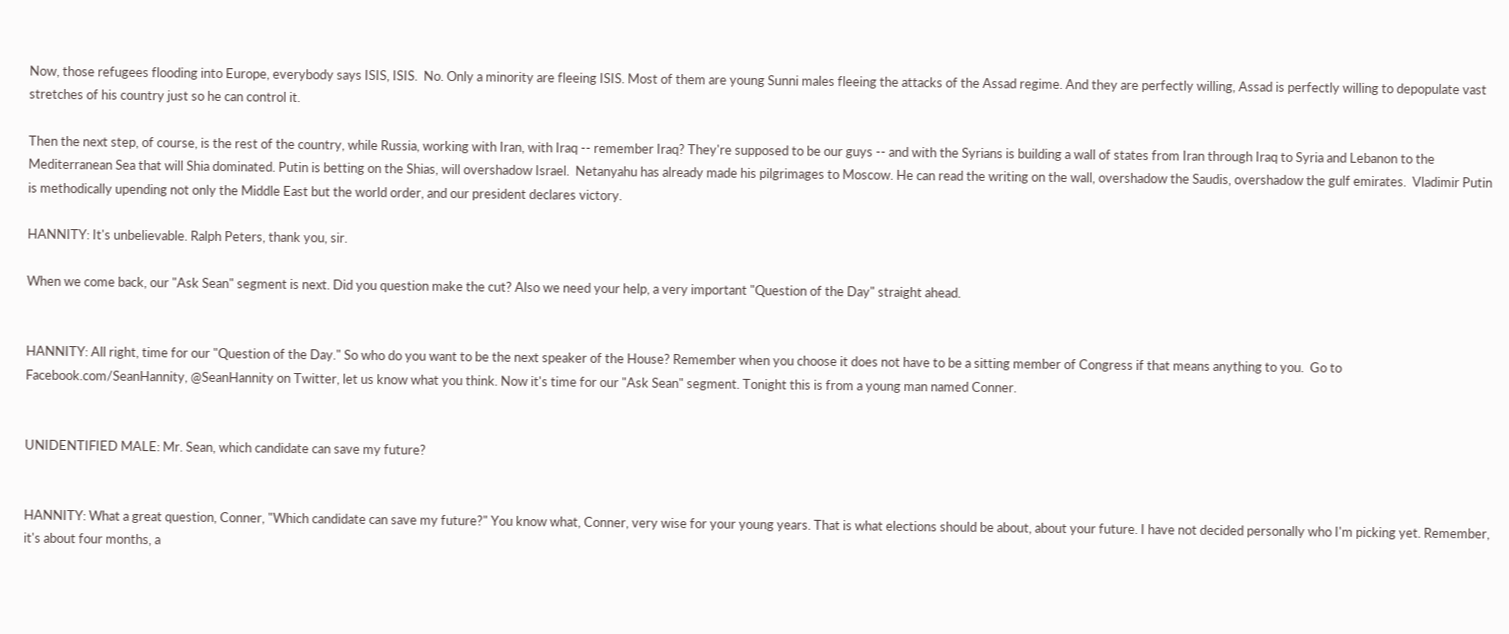Now, those refugees flooding into Europe, everybody says ISIS, ISIS.  No. Only a minority are fleeing ISIS. Most of them are young Sunni males fleeing the attacks of the Assad regime. And they are perfectly willing, Assad is perfectly willing to depopulate vast stretches of his country just so he can control it.

Then the next step, of course, is the rest of the country, while Russia, working with Iran, with Iraq -- remember Iraq? They're supposed to be our guys -- and with the Syrians is building a wall of states from Iran through Iraq to Syria and Lebanon to the Mediterranean Sea that will Shia dominated. Putin is betting on the Shias, will overshadow Israel.  Netanyahu has already made his pilgrimages to Moscow. He can read the writing on the wall, overshadow the Saudis, overshadow the gulf emirates.  Vladimir Putin is methodically upending not only the Middle East but the world order, and our president declares victory.

HANNITY: It's unbelievable. Ralph Peters, thank you, sir.

When we come back, our "Ask Sean" segment is next. Did you question make the cut? Also we need your help, a very important "Question of the Day" straight ahead.


HANNITY: All right, time for our "Question of the Day." So who do you want to be the next speaker of the House? Remember when you choose it does not have to be a sitting member of Congress if that means anything to you.  Go to Facebook.com/SeanHannity, @SeanHannity on Twitter, let us know what you think. Now it's time for our "Ask Sean" segment. Tonight this is from a young man named Conner.


UNIDENTIFIED MALE: Mr. Sean, which candidate can save my future?


HANNITY: What a great question, Conner, "Which candidate can save my future?" You know what, Conner, very wise for your young years. That is what elections should be about, about your future. I have not decided personally who I'm picking yet. Remember, it's about four months, a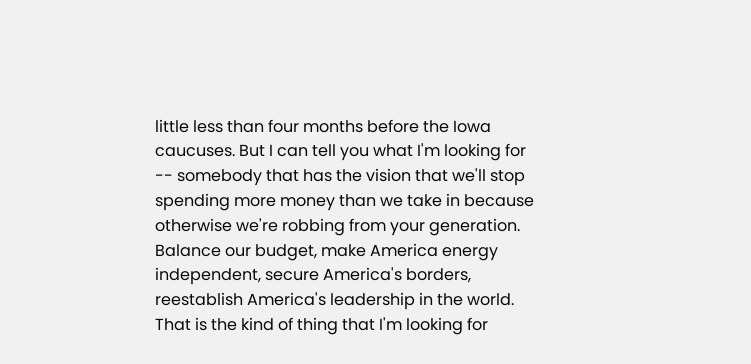little less than four months before the Iowa caucuses. But I can tell you what I'm looking for -- somebody that has the vision that we'll stop spending more money than we take in because otherwise we're robbing from your generation. Balance our budget, make America energy independent, secure America's borders, reestablish America's leadership in the world. That is the kind of thing that I'm looking for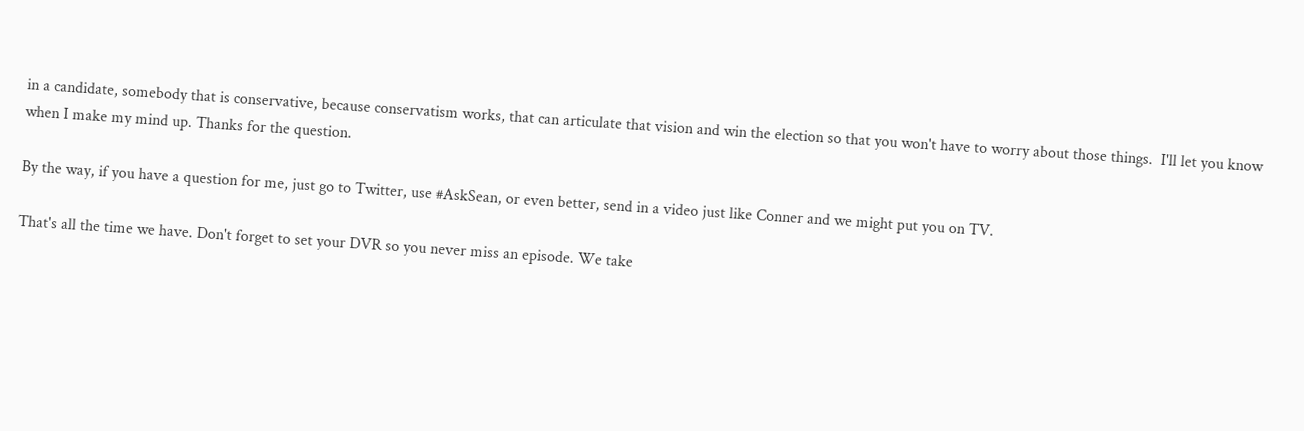in a candidate, somebody that is conservative, because conservatism works, that can articulate that vision and win the election so that you won't have to worry about those things.  I'll let you know when I make my mind up. Thanks for the question.

By the way, if you have a question for me, just go to Twitter, use #AskSean, or even better, send in a video just like Conner and we might put you on TV.

That's all the time we have. Don't forget to set your DVR so you never miss an episode. We take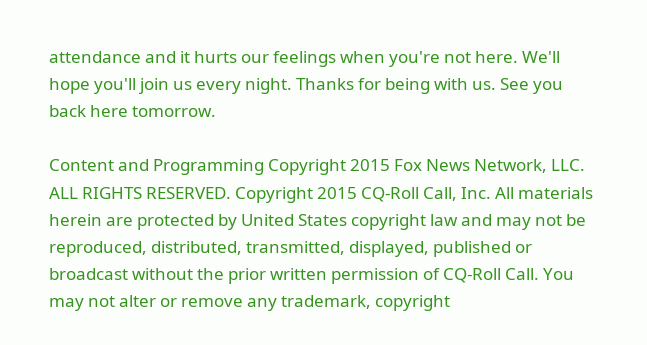attendance and it hurts our feelings when you're not here. We'll hope you'll join us every night. Thanks for being with us. See you back here tomorrow.

Content and Programming Copyright 2015 Fox News Network, LLC. ALL RIGHTS RESERVED. Copyright 2015 CQ-Roll Call, Inc. All materials herein are protected by United States copyright law and may not be reproduced, distributed, transmitted, displayed, published or broadcast without the prior written permission of CQ-Roll Call. You may not alter or remove any trademark, copyright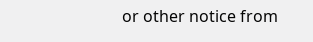or other notice from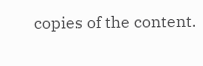copies of the content.